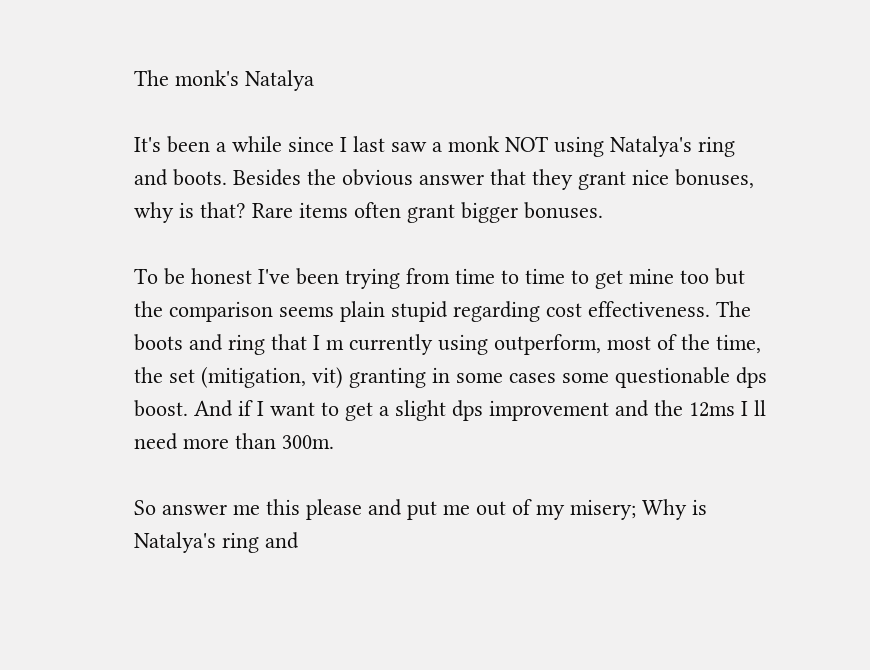The monk's Natalya

It's been a while since I last saw a monk NOT using Natalya's ring and boots. Besides the obvious answer that they grant nice bonuses, why is that? Rare items often grant bigger bonuses.

To be honest I've been trying from time to time to get mine too but the comparison seems plain stupid regarding cost effectiveness. The boots and ring that I m currently using outperform, most of the time, the set (mitigation, vit) granting in some cases some questionable dps boost. And if I want to get a slight dps improvement and the 12ms I ll need more than 300m.

So answer me this please and put me out of my misery; Why is Natalya's ring and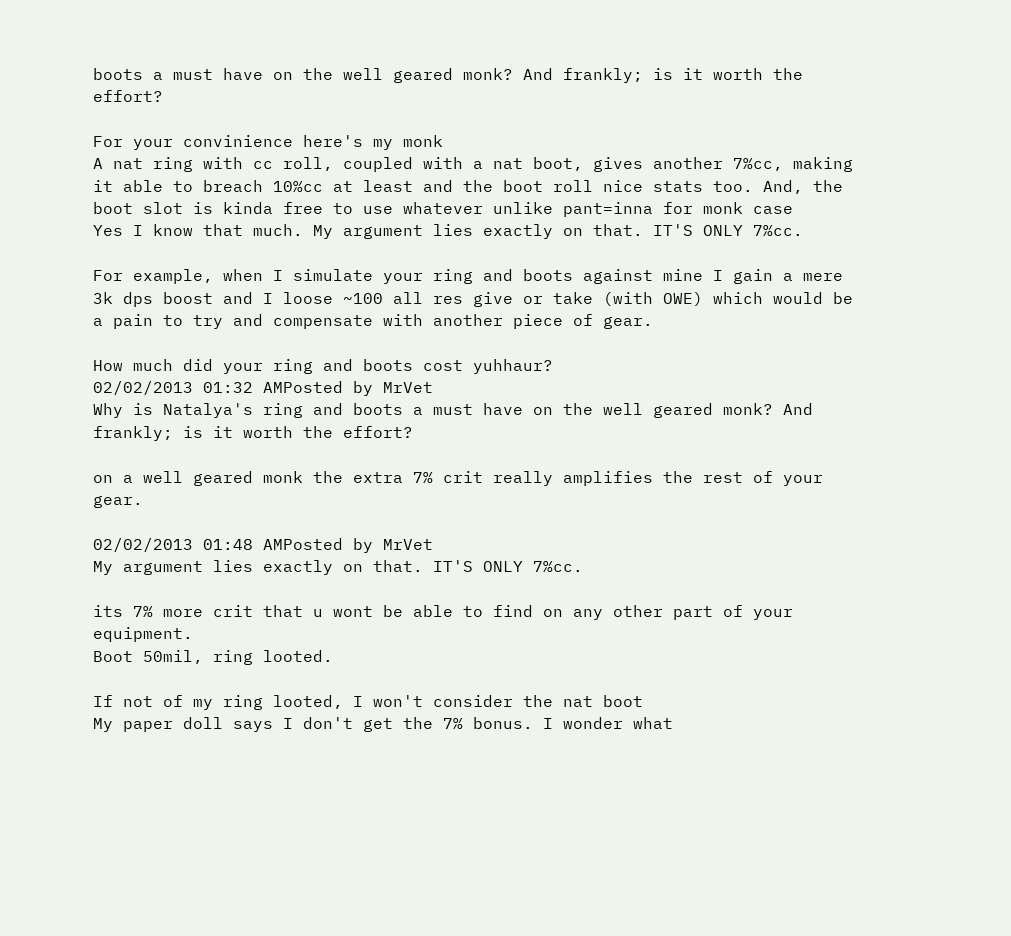boots a must have on the well geared monk? And frankly; is it worth the effort?

For your convinience here's my monk
A nat ring with cc roll, coupled with a nat boot, gives another 7%cc, making it able to breach 10%cc at least and the boot roll nice stats too. And, the boot slot is kinda free to use whatever unlike pant=inna for monk case
Yes I know that much. My argument lies exactly on that. IT'S ONLY 7%cc.

For example, when I simulate your ring and boots against mine I gain a mere 3k dps boost and I loose ~100 all res give or take (with OWE) which would be a pain to try and compensate with another piece of gear.

How much did your ring and boots cost yuhhaur?
02/02/2013 01:32 AMPosted by MrVet
Why is Natalya's ring and boots a must have on the well geared monk? And frankly; is it worth the effort?

on a well geared monk the extra 7% crit really amplifies the rest of your gear.

02/02/2013 01:48 AMPosted by MrVet
My argument lies exactly on that. IT'S ONLY 7%cc.

its 7% more crit that u wont be able to find on any other part of your equipment.
Boot 50mil, ring looted.

If not of my ring looted, I won't consider the nat boot
My paper doll says I don't get the 7% bonus. I wonder what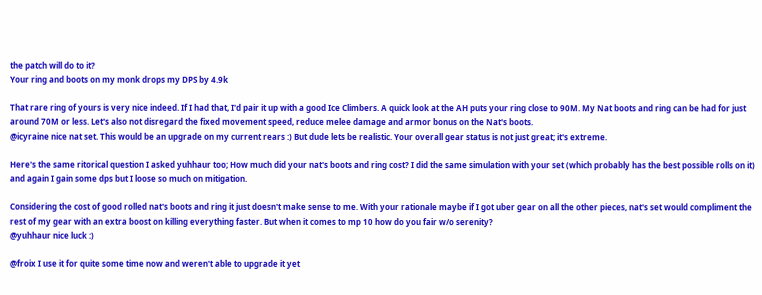the patch will do to it?
Your ring and boots on my monk drops my DPS by 4.9k

That rare ring of yours is very nice indeed. If I had that, I'd pair it up with a good Ice Climbers. A quick look at the AH puts your ring close to 90M. My Nat boots and ring can be had for just around 70M or less. Let's also not disregard the fixed movement speed, reduce melee damage and armor bonus on the Nat's boots.
@icyraine nice nat set. This would be an upgrade on my current rears :) But dude lets be realistic. Your overall gear status is not just great; it's extreme.

Here's the same ritorical question I asked yuhhaur too; How much did your nat's boots and ring cost? I did the same simulation with your set (which probably has the best possible rolls on it) and again I gain some dps but I loose so much on mitigation.

Considering the cost of good rolled nat's boots and ring it just doesn't make sense to me. With your rationale maybe if I got uber gear on all the other pieces, nat's set would compliment the rest of my gear with an extra boost on killing everything faster. But when it comes to mp 10 how do you fair w/o serenity?
@yuhhaur nice luck :)

@froix I use it for quite some time now and weren't able to upgrade it yet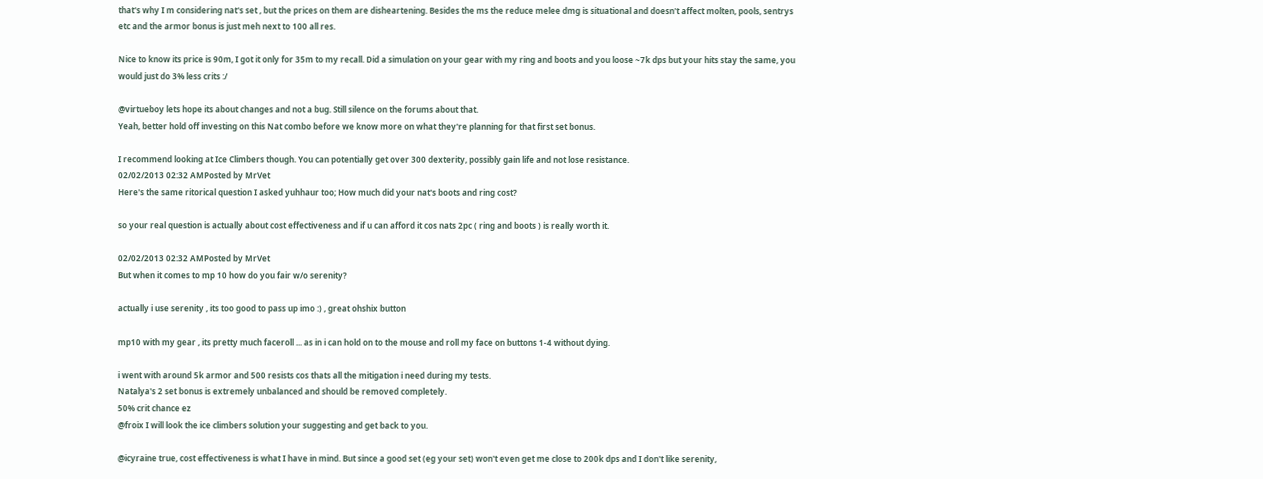that's why I m considering nat's set , but the prices on them are disheartening. Besides the ms the reduce melee dmg is situational and doesn't affect molten, pools, sentrys etc and the armor bonus is just meh next to 100 all res.

Nice to know its price is 90m, I got it only for 35m to my recall. Did a simulation on your gear with my ring and boots and you loose ~7k dps but your hits stay the same, you would just do 3% less crits :/

@virtueboy lets hope its about changes and not a bug. Still silence on the forums about that.
Yeah, better hold off investing on this Nat combo before we know more on what they're planning for that first set bonus.

I recommend looking at Ice Climbers though. You can potentially get over 300 dexterity, possibly gain life and not lose resistance.
02/02/2013 02:32 AMPosted by MrVet
Here's the same ritorical question I asked yuhhaur too; How much did your nat's boots and ring cost?

so your real question is actually about cost effectiveness and if u can afford it cos nats 2pc ( ring and boots ) is really worth it.

02/02/2013 02:32 AMPosted by MrVet
But when it comes to mp 10 how do you fair w/o serenity?

actually i use serenity , its too good to pass up imo :) , great ohshix button

mp10 with my gear , its pretty much faceroll ... as in i can hold on to the mouse and roll my face on buttons 1-4 without dying.

i went with around 5k armor and 500 resists cos thats all the mitigation i need during my tests.
Natalya's 2 set bonus is extremely unbalanced and should be removed completely.
50% crit chance ez
@froix I will look the ice climbers solution your suggesting and get back to you.

@icyraine true, cost effectiveness is what I have in mind. But since a good set (eg your set) won't even get me close to 200k dps and I don't like serenity,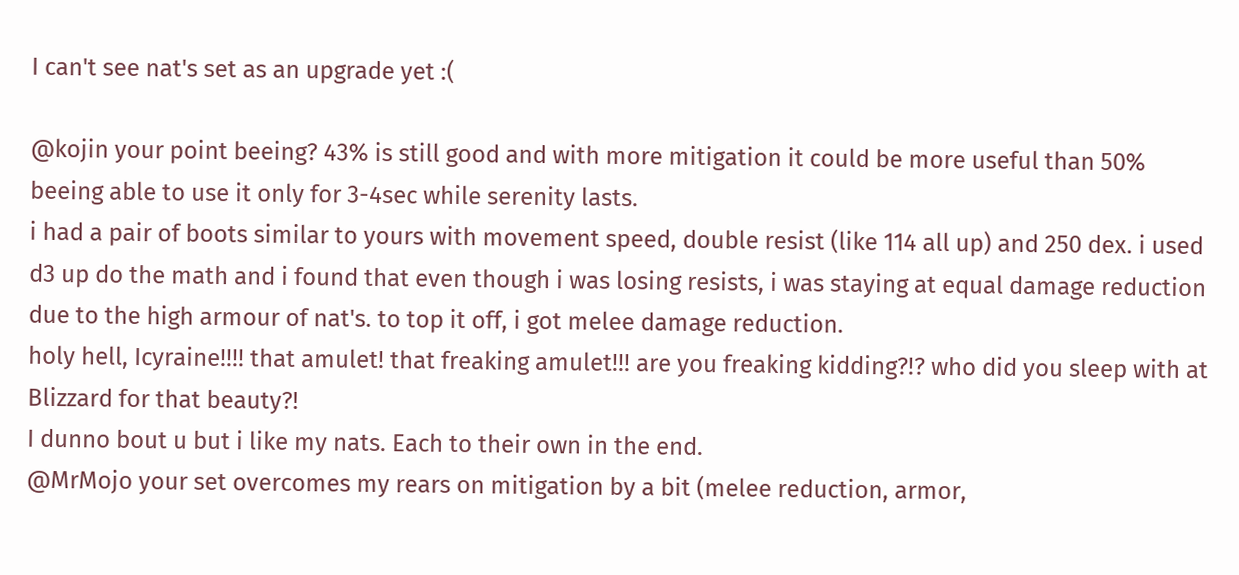I can't see nat's set as an upgrade yet :(

@kojin your point beeing? 43% is still good and with more mitigation it could be more useful than 50% beeing able to use it only for 3-4sec while serenity lasts.
i had a pair of boots similar to yours with movement speed, double resist (like 114 all up) and 250 dex. i used d3 up do the math and i found that even though i was losing resists, i was staying at equal damage reduction due to the high armour of nat's. to top it off, i got melee damage reduction.
holy hell, Icyraine!!!! that amulet! that freaking amulet!!! are you freaking kidding?!? who did you sleep with at Blizzard for that beauty?!
I dunno bout u but i like my nats. Each to their own in the end.
@MrMojo your set overcomes my rears on mitigation by a bit (melee reduction, armor,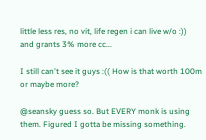little less res, no vit, life regen i can live w/o :)) and grants 3% more cc...

I still can't see it guys :(( How is that worth 100m or maybe more?

@seansky guess so. But EVERY monk is using them. Figured I gotta be missing something.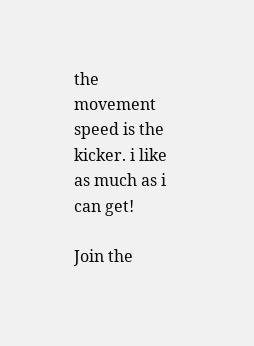the movement speed is the kicker. i like as much as i can get!

Join the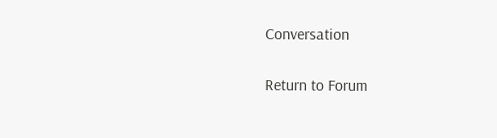Conversation

Return to Forum